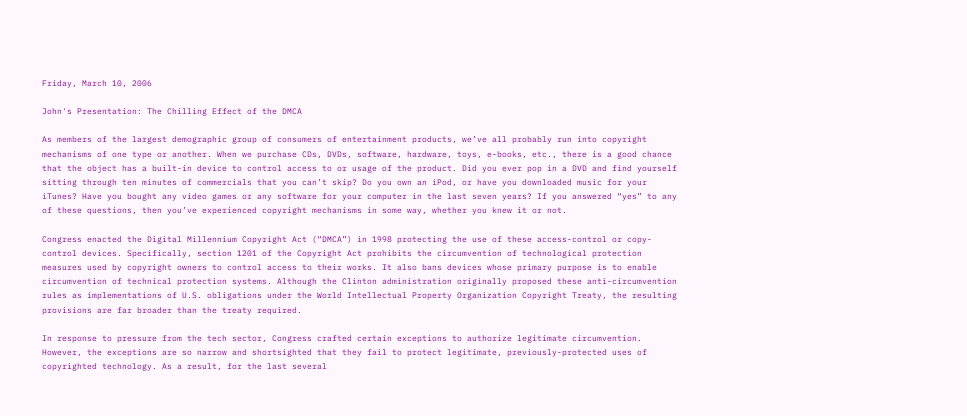Friday, March 10, 2006

John's Presentation: The Chilling Effect of the DMCA

As members of the largest demographic group of consumers of entertainment products, we’ve all probably run into copyright mechanisms of one type or another. When we purchase CDs, DVDs, software, hardware, toys, e-books, etc., there is a good chance that the object has a built-in device to control access to or usage of the product. Did you ever pop in a DVD and find yourself sitting through ten minutes of commercials that you can’t skip? Do you own an iPod, or have you downloaded music for your iTunes? Have you bought any video games or any software for your computer in the last seven years? If you answered “yes” to any of these questions, then you’ve experienced copyright mechanisms in some way, whether you knew it or not.

Congress enacted the Digital Millennium Copyright Act (“DMCA”) in 1998 protecting the use of these access-control or copy-control devices. Specifically, section 1201 of the Copyright Act prohibits the circumvention of technological protection measures used by copyright owners to control access to their works. It also bans devices whose primary purpose is to enable circumvention of technical protection systems. Although the Clinton administration originally proposed these anti-circumvention rules as implementations of U.S. obligations under the World Intellectual Property Organization Copyright Treaty, the resulting provisions are far broader than the treaty required.

In response to pressure from the tech sector, Congress crafted certain exceptions to authorize legitimate circumvention. However, the exceptions are so narrow and shortsighted that they fail to protect legitimate, previously-protected uses of copyrighted technology. As a result, for the last several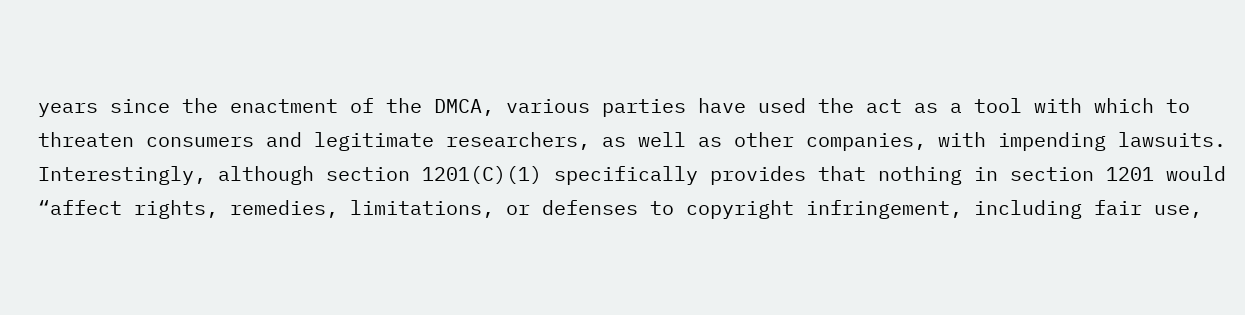years since the enactment of the DMCA, various parties have used the act as a tool with which to threaten consumers and legitimate researchers, as well as other companies, with impending lawsuits. Interestingly, although section 1201(C)(1) specifically provides that nothing in section 1201 would “affect rights, remedies, limitations, or defenses to copyright infringement, including fair use,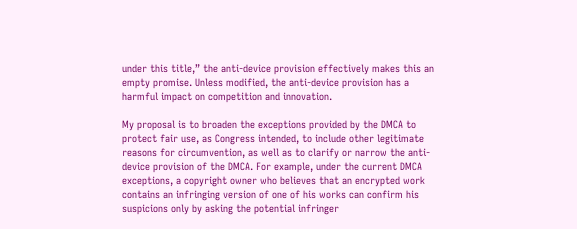under this title,” the anti-device provision effectively makes this an empty promise. Unless modified, the anti-device provision has a harmful impact on competition and innovation.

My proposal is to broaden the exceptions provided by the DMCA to protect fair use, as Congress intended, to include other legitimate reasons for circumvention, as well as to clarify or narrow the anti-device provision of the DMCA. For example, under the current DMCA exceptions, a copyright owner who believes that an encrypted work contains an infringing version of one of his works can confirm his suspicions only by asking the potential infringer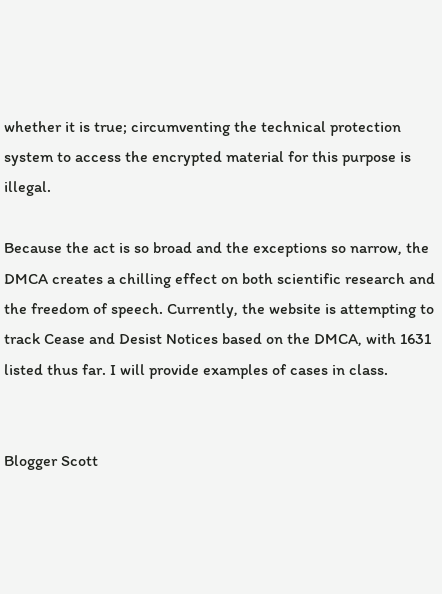whether it is true; circumventing the technical protection system to access the encrypted material for this purpose is illegal.

Because the act is so broad and the exceptions so narrow, the DMCA creates a chilling effect on both scientific research and the freedom of speech. Currently, the website is attempting to track Cease and Desist Notices based on the DMCA, with 1631 listed thus far. I will provide examples of cases in class.


Blogger Scott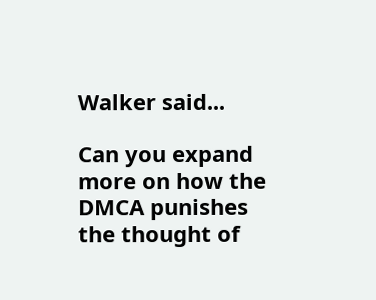Walker said...

Can you expand more on how the DMCA punishes the thought of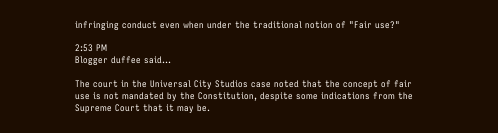infringing conduct even when under the traditional notion of "Fair use?"

2:53 PM
Blogger duffee said...

The court in the Universal City Studios case noted that the concept of fair use is not mandated by the Constitution, despite some indications from the Supreme Court that it may be.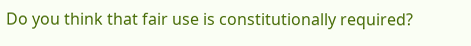Do you think that fair use is constitutionally required?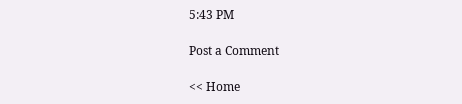5:43 PM

Post a Comment

<< Home